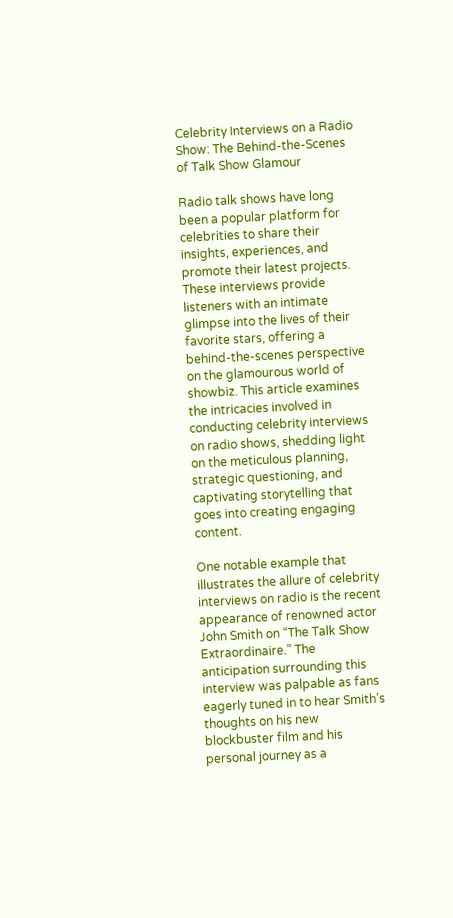Celebrity Interviews on a Radio Show: The Behind-the-Scenes of Talk Show Glamour

Radio talk shows have long been a popular platform for celebrities to share their insights, experiences, and promote their latest projects. These interviews provide listeners with an intimate glimpse into the lives of their favorite stars, offering a behind-the-scenes perspective on the glamourous world of showbiz. This article examines the intricacies involved in conducting celebrity interviews on radio shows, shedding light on the meticulous planning, strategic questioning, and captivating storytelling that goes into creating engaging content.

One notable example that illustrates the allure of celebrity interviews on radio is the recent appearance of renowned actor John Smith on “The Talk Show Extraordinaire.” The anticipation surrounding this interview was palpable as fans eagerly tuned in to hear Smith’s thoughts on his new blockbuster film and his personal journey as a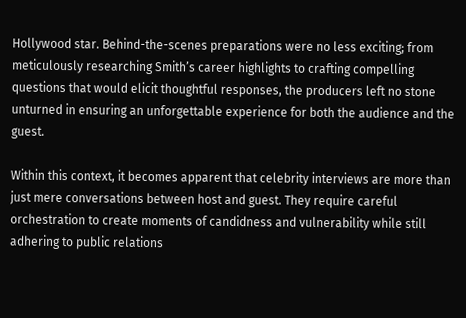Hollywood star. Behind-the-scenes preparations were no less exciting; from meticulously researching Smith’s career highlights to crafting compelling questions that would elicit thoughtful responses, the producers left no stone unturned in ensuring an unforgettable experience for both the audience and the guest.

Within this context, it becomes apparent that celebrity interviews are more than just mere conversations between host and guest. They require careful orchestration to create moments of candidness and vulnerability while still adhering to public relations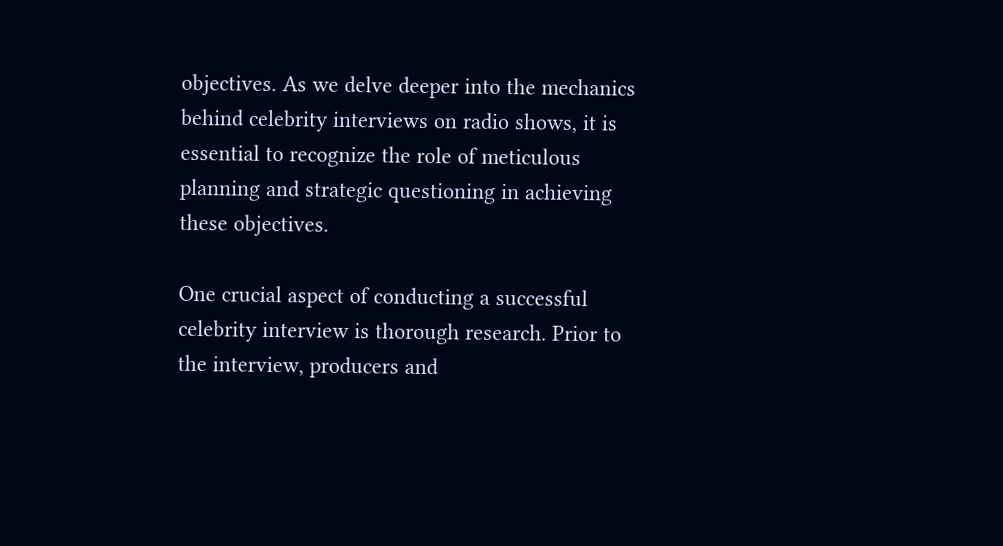objectives. As we delve deeper into the mechanics behind celebrity interviews on radio shows, it is essential to recognize the role of meticulous planning and strategic questioning in achieving these objectives.

One crucial aspect of conducting a successful celebrity interview is thorough research. Prior to the interview, producers and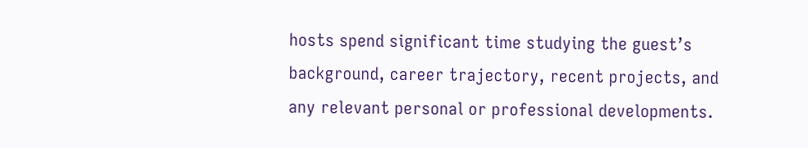hosts spend significant time studying the guest’s background, career trajectory, recent projects, and any relevant personal or professional developments.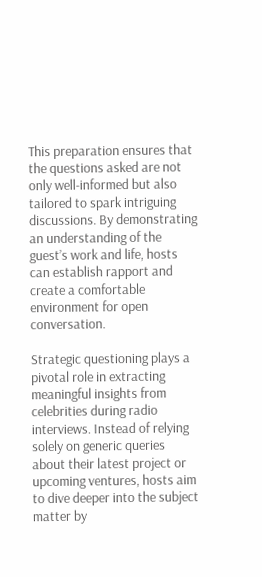This preparation ensures that the questions asked are not only well-informed but also tailored to spark intriguing discussions. By demonstrating an understanding of the guest’s work and life, hosts can establish rapport and create a comfortable environment for open conversation.

Strategic questioning plays a pivotal role in extracting meaningful insights from celebrities during radio interviews. Instead of relying solely on generic queries about their latest project or upcoming ventures, hosts aim to dive deeper into the subject matter by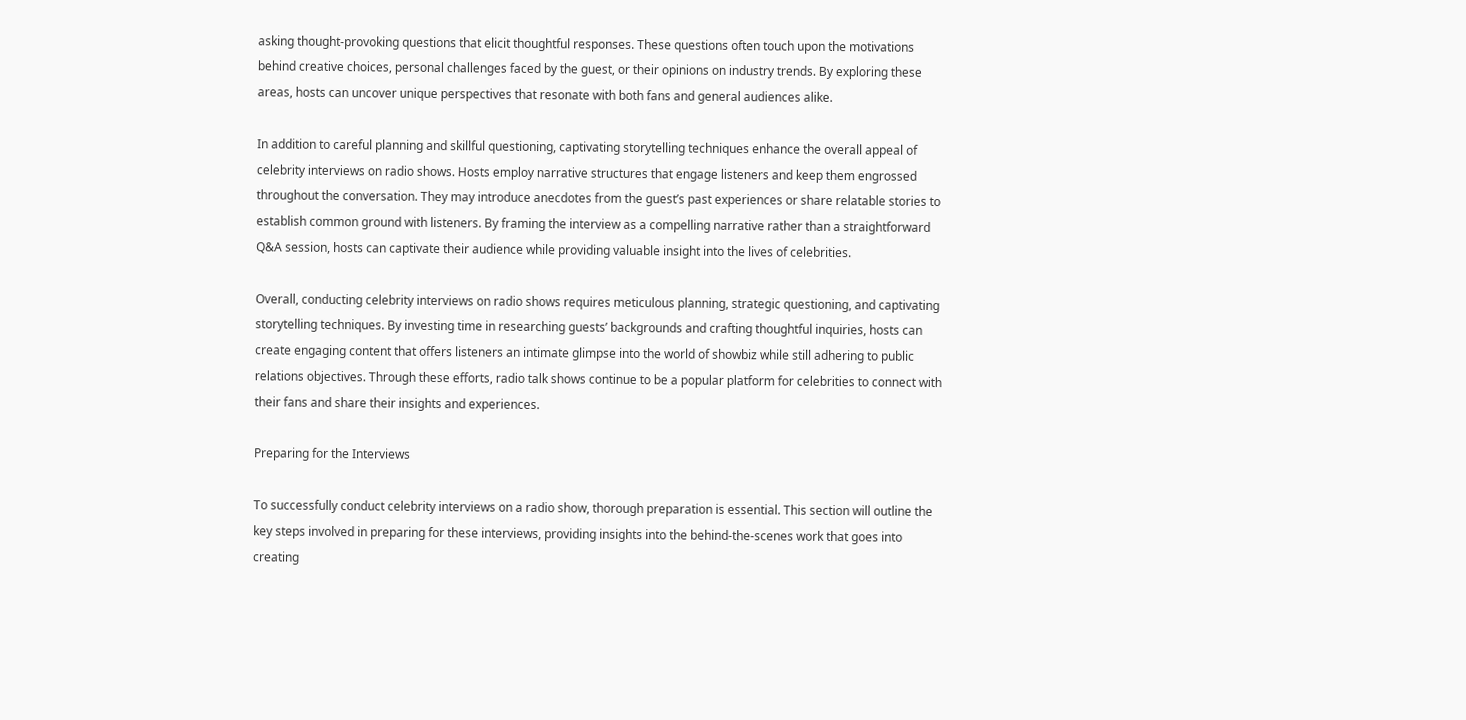asking thought-provoking questions that elicit thoughtful responses. These questions often touch upon the motivations behind creative choices, personal challenges faced by the guest, or their opinions on industry trends. By exploring these areas, hosts can uncover unique perspectives that resonate with both fans and general audiences alike.

In addition to careful planning and skillful questioning, captivating storytelling techniques enhance the overall appeal of celebrity interviews on radio shows. Hosts employ narrative structures that engage listeners and keep them engrossed throughout the conversation. They may introduce anecdotes from the guest’s past experiences or share relatable stories to establish common ground with listeners. By framing the interview as a compelling narrative rather than a straightforward Q&A session, hosts can captivate their audience while providing valuable insight into the lives of celebrities.

Overall, conducting celebrity interviews on radio shows requires meticulous planning, strategic questioning, and captivating storytelling techniques. By investing time in researching guests’ backgrounds and crafting thoughtful inquiries, hosts can create engaging content that offers listeners an intimate glimpse into the world of showbiz while still adhering to public relations objectives. Through these efforts, radio talk shows continue to be a popular platform for celebrities to connect with their fans and share their insights and experiences.

Preparing for the Interviews

To successfully conduct celebrity interviews on a radio show, thorough preparation is essential. This section will outline the key steps involved in preparing for these interviews, providing insights into the behind-the-scenes work that goes into creating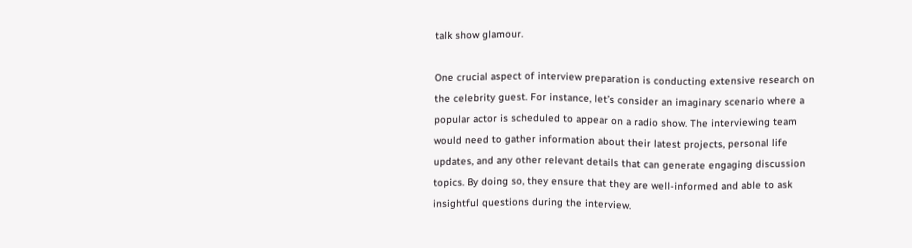talk show glamour.

One crucial aspect of interview preparation is conducting extensive research on the celebrity guest. For instance, let’s consider an imaginary scenario where a popular actor is scheduled to appear on a radio show. The interviewing team would need to gather information about their latest projects, personal life updates, and any other relevant details that can generate engaging discussion topics. By doing so, they ensure that they are well-informed and able to ask insightful questions during the interview.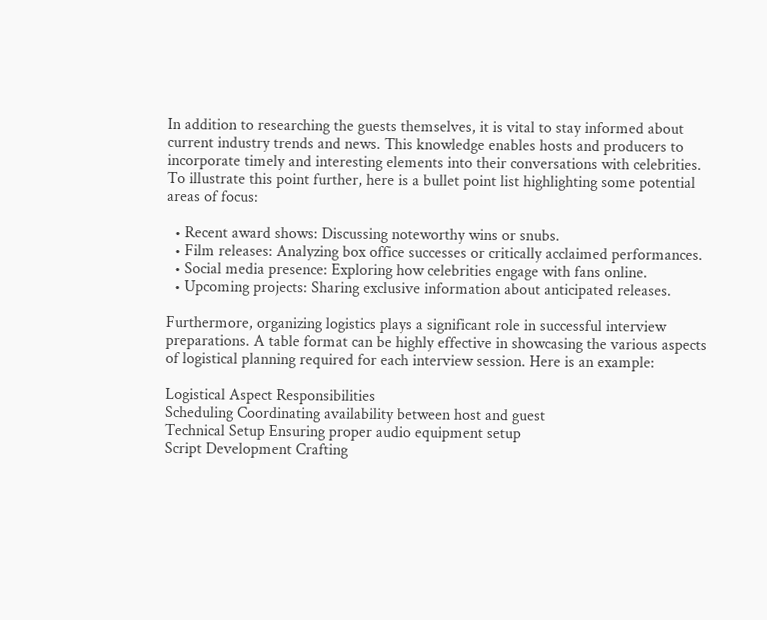In addition to researching the guests themselves, it is vital to stay informed about current industry trends and news. This knowledge enables hosts and producers to incorporate timely and interesting elements into their conversations with celebrities. To illustrate this point further, here is a bullet point list highlighting some potential areas of focus:

  • Recent award shows: Discussing noteworthy wins or snubs.
  • Film releases: Analyzing box office successes or critically acclaimed performances.
  • Social media presence: Exploring how celebrities engage with fans online.
  • Upcoming projects: Sharing exclusive information about anticipated releases.

Furthermore, organizing logistics plays a significant role in successful interview preparations. A table format can be highly effective in showcasing the various aspects of logistical planning required for each interview session. Here is an example:

Logistical Aspect Responsibilities
Scheduling Coordinating availability between host and guest
Technical Setup Ensuring proper audio equipment setup
Script Development Crafting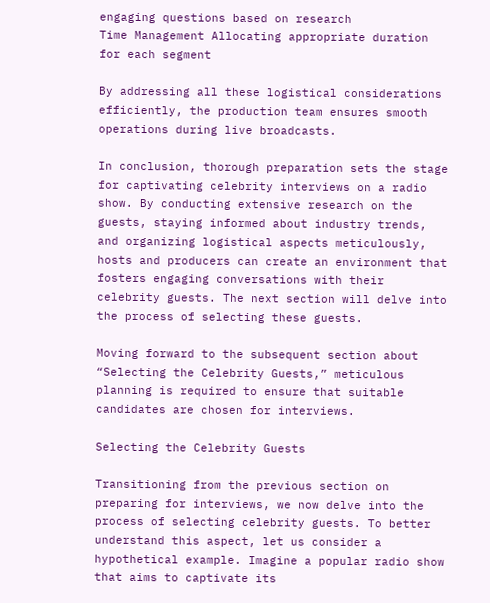engaging questions based on research
Time Management Allocating appropriate duration for each segment

By addressing all these logistical considerations efficiently, the production team ensures smooth operations during live broadcasts.

In conclusion, thorough preparation sets the stage for captivating celebrity interviews on a radio show. By conducting extensive research on the guests, staying informed about industry trends, and organizing logistical aspects meticulously, hosts and producers can create an environment that fosters engaging conversations with their celebrity guests. The next section will delve into the process of selecting these guests.

Moving forward to the subsequent section about “Selecting the Celebrity Guests,” meticulous planning is required to ensure that suitable candidates are chosen for interviews.

Selecting the Celebrity Guests

Transitioning from the previous section on preparing for interviews, we now delve into the process of selecting celebrity guests. To better understand this aspect, let us consider a hypothetical example. Imagine a popular radio show that aims to captivate its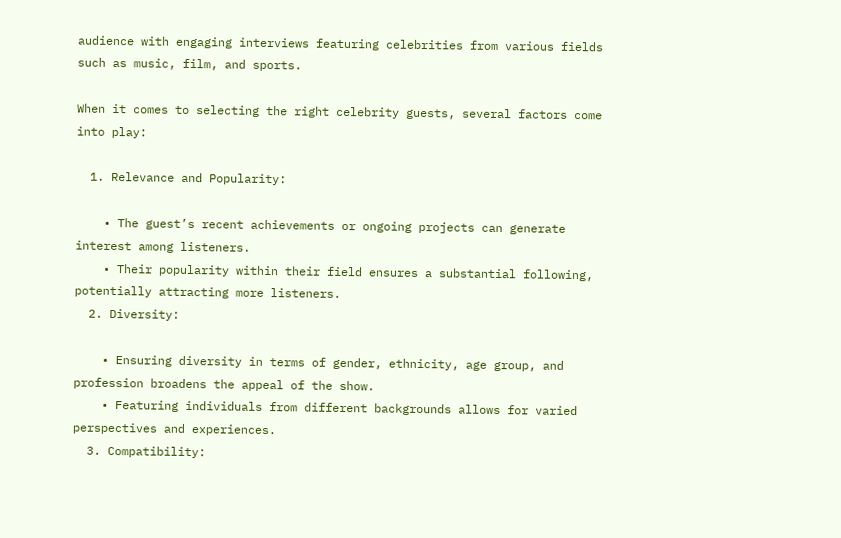audience with engaging interviews featuring celebrities from various fields such as music, film, and sports.

When it comes to selecting the right celebrity guests, several factors come into play:

  1. Relevance and Popularity:

    • The guest’s recent achievements or ongoing projects can generate interest among listeners.
    • Their popularity within their field ensures a substantial following, potentially attracting more listeners.
  2. Diversity:

    • Ensuring diversity in terms of gender, ethnicity, age group, and profession broadens the appeal of the show.
    • Featuring individuals from different backgrounds allows for varied perspectives and experiences.
  3. Compatibility: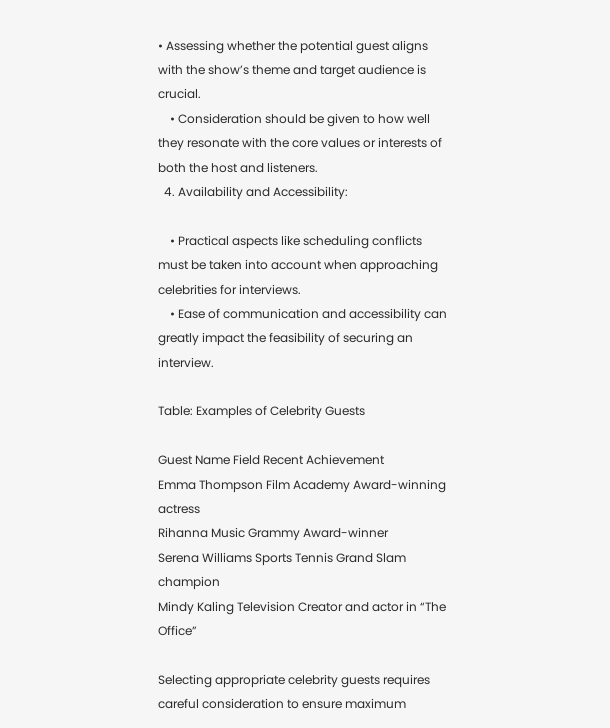• Assessing whether the potential guest aligns with the show’s theme and target audience is crucial.
    • Consideration should be given to how well they resonate with the core values or interests of both the host and listeners.
  4. Availability and Accessibility:

    • Practical aspects like scheduling conflicts must be taken into account when approaching celebrities for interviews.
    • Ease of communication and accessibility can greatly impact the feasibility of securing an interview.

Table: Examples of Celebrity Guests

Guest Name Field Recent Achievement
Emma Thompson Film Academy Award-winning actress
Rihanna Music Grammy Award-winner
Serena Williams Sports Tennis Grand Slam champion
Mindy Kaling Television Creator and actor in “The Office”

Selecting appropriate celebrity guests requires careful consideration to ensure maximum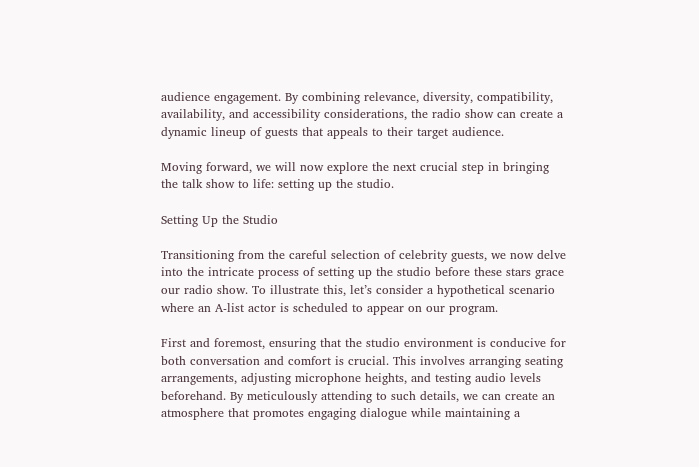audience engagement. By combining relevance, diversity, compatibility, availability, and accessibility considerations, the radio show can create a dynamic lineup of guests that appeals to their target audience.

Moving forward, we will now explore the next crucial step in bringing the talk show to life: setting up the studio.

Setting Up the Studio

Transitioning from the careful selection of celebrity guests, we now delve into the intricate process of setting up the studio before these stars grace our radio show. To illustrate this, let’s consider a hypothetical scenario where an A-list actor is scheduled to appear on our program.

First and foremost, ensuring that the studio environment is conducive for both conversation and comfort is crucial. This involves arranging seating arrangements, adjusting microphone heights, and testing audio levels beforehand. By meticulously attending to such details, we can create an atmosphere that promotes engaging dialogue while maintaining a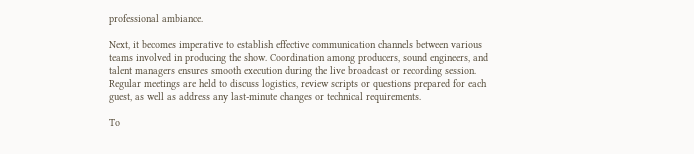professional ambiance.

Next, it becomes imperative to establish effective communication channels between various teams involved in producing the show. Coordination among producers, sound engineers, and talent managers ensures smooth execution during the live broadcast or recording session. Regular meetings are held to discuss logistics, review scripts or questions prepared for each guest, as well as address any last-minute changes or technical requirements.

To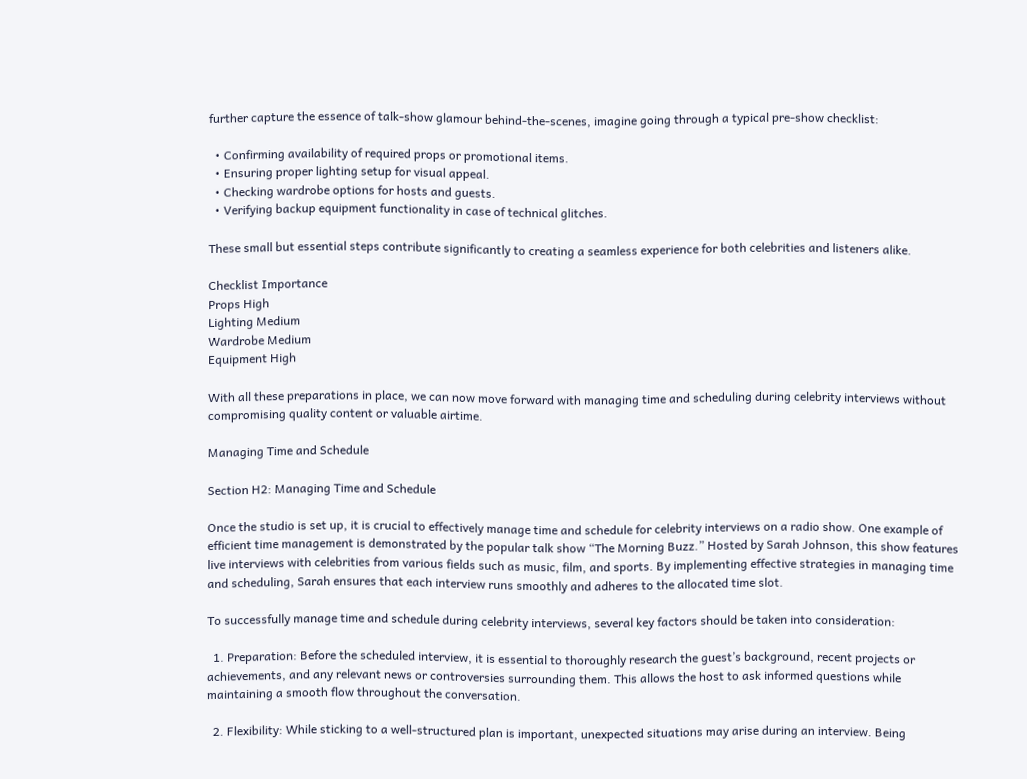further capture the essence of talk-show glamour behind-the-scenes, imagine going through a typical pre-show checklist:

  • Confirming availability of required props or promotional items.
  • Ensuring proper lighting setup for visual appeal.
  • Checking wardrobe options for hosts and guests.
  • Verifying backup equipment functionality in case of technical glitches.

These small but essential steps contribute significantly to creating a seamless experience for both celebrities and listeners alike.

Checklist Importance
Props High
Lighting Medium
Wardrobe Medium
Equipment High

With all these preparations in place, we can now move forward with managing time and scheduling during celebrity interviews without compromising quality content or valuable airtime.

Managing Time and Schedule

Section H2: Managing Time and Schedule

Once the studio is set up, it is crucial to effectively manage time and schedule for celebrity interviews on a radio show. One example of efficient time management is demonstrated by the popular talk show “The Morning Buzz.” Hosted by Sarah Johnson, this show features live interviews with celebrities from various fields such as music, film, and sports. By implementing effective strategies in managing time and scheduling, Sarah ensures that each interview runs smoothly and adheres to the allocated time slot.

To successfully manage time and schedule during celebrity interviews, several key factors should be taken into consideration:

  1. Preparation: Before the scheduled interview, it is essential to thoroughly research the guest’s background, recent projects or achievements, and any relevant news or controversies surrounding them. This allows the host to ask informed questions while maintaining a smooth flow throughout the conversation.

  2. Flexibility: While sticking to a well-structured plan is important, unexpected situations may arise during an interview. Being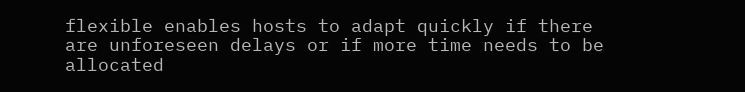flexible enables hosts to adapt quickly if there are unforeseen delays or if more time needs to be allocated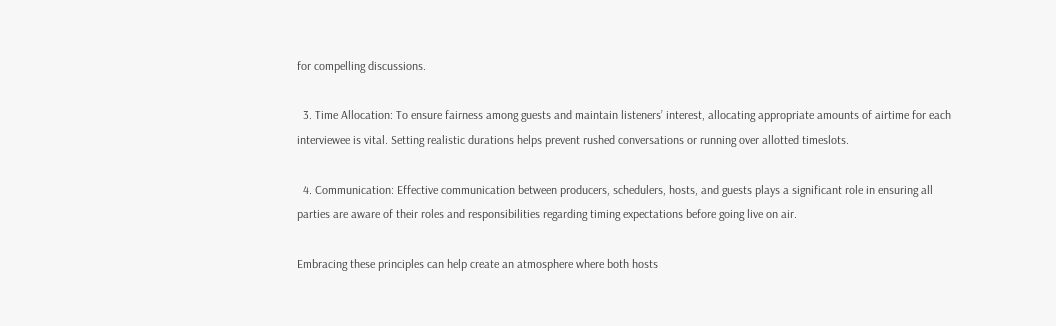for compelling discussions.

  3. Time Allocation: To ensure fairness among guests and maintain listeners’ interest, allocating appropriate amounts of airtime for each interviewee is vital. Setting realistic durations helps prevent rushed conversations or running over allotted timeslots.

  4. Communication: Effective communication between producers, schedulers, hosts, and guests plays a significant role in ensuring all parties are aware of their roles and responsibilities regarding timing expectations before going live on air.

Embracing these principles can help create an atmosphere where both hosts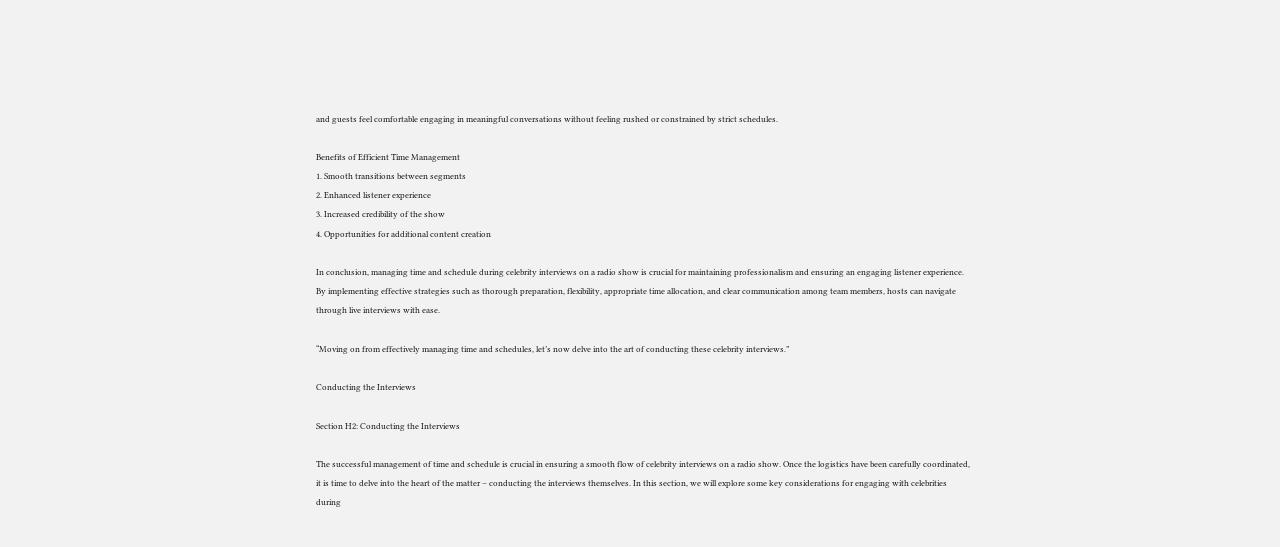and guests feel comfortable engaging in meaningful conversations without feeling rushed or constrained by strict schedules.

Benefits of Efficient Time Management
1. Smooth transitions between segments
2. Enhanced listener experience
3. Increased credibility of the show
4. Opportunities for additional content creation

In conclusion, managing time and schedule during celebrity interviews on a radio show is crucial for maintaining professionalism and ensuring an engaging listener experience. By implementing effective strategies such as thorough preparation, flexibility, appropriate time allocation, and clear communication among team members, hosts can navigate through live interviews with ease.

“Moving on from effectively managing time and schedules, let’s now delve into the art of conducting these celebrity interviews.”

Conducting the Interviews

Section H2: Conducting the Interviews

The successful management of time and schedule is crucial in ensuring a smooth flow of celebrity interviews on a radio show. Once the logistics have been carefully coordinated, it is time to delve into the heart of the matter – conducting the interviews themselves. In this section, we will explore some key considerations for engaging with celebrities during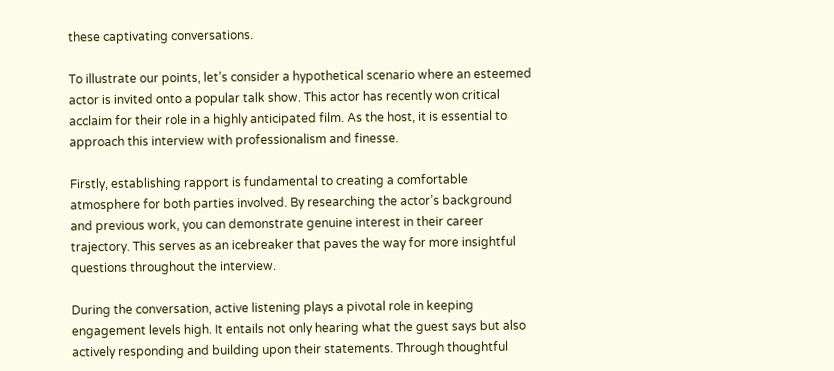these captivating conversations.

To illustrate our points, let’s consider a hypothetical scenario where an esteemed actor is invited onto a popular talk show. This actor has recently won critical acclaim for their role in a highly anticipated film. As the host, it is essential to approach this interview with professionalism and finesse.

Firstly, establishing rapport is fundamental to creating a comfortable atmosphere for both parties involved. By researching the actor’s background and previous work, you can demonstrate genuine interest in their career trajectory. This serves as an icebreaker that paves the way for more insightful questions throughout the interview.

During the conversation, active listening plays a pivotal role in keeping engagement levels high. It entails not only hearing what the guest says but also actively responding and building upon their statements. Through thoughtful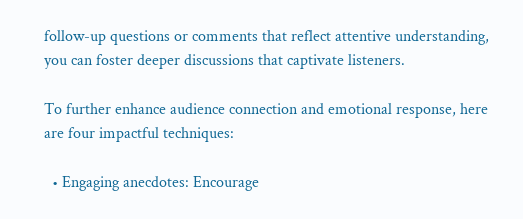follow-up questions or comments that reflect attentive understanding, you can foster deeper discussions that captivate listeners.

To further enhance audience connection and emotional response, here are four impactful techniques:

  • Engaging anecdotes: Encourage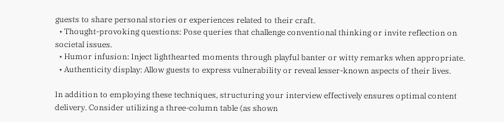guests to share personal stories or experiences related to their craft.
  • Thought-provoking questions: Pose queries that challenge conventional thinking or invite reflection on societal issues.
  • Humor infusion: Inject lighthearted moments through playful banter or witty remarks when appropriate.
  • Authenticity display: Allow guests to express vulnerability or reveal lesser-known aspects of their lives.

In addition to employing these techniques, structuring your interview effectively ensures optimal content delivery. Consider utilizing a three-column table (as shown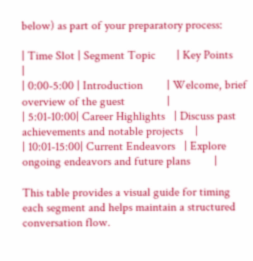below) as part of your preparatory process:

| Time Slot | Segment Topic       | Key Points                                        |
| 0:00-5:00 | Introduction        | Welcome, brief overview of the guest              |
| 5:01-10:00| Career Highlights   | Discuss past achievements and notable projects    |
| 10:01-15:00| Current Endeavors   | Explore ongoing endeavors and future plans        |

This table provides a visual guide for timing each segment and helps maintain a structured conversation flow.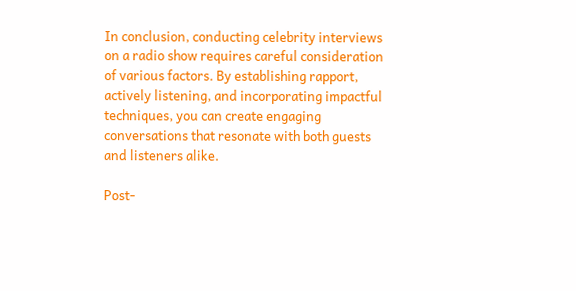In conclusion, conducting celebrity interviews on a radio show requires careful consideration of various factors. By establishing rapport, actively listening, and incorporating impactful techniques, you can create engaging conversations that resonate with both guests and listeners alike.

Post-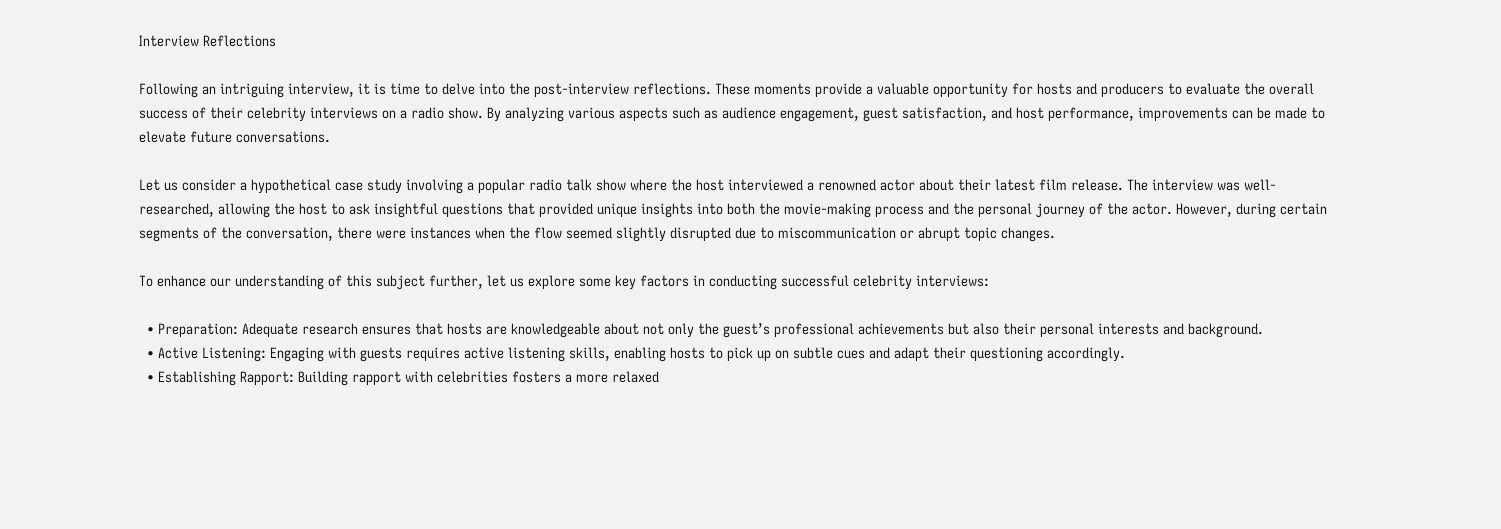Interview Reflections

Following an intriguing interview, it is time to delve into the post-interview reflections. These moments provide a valuable opportunity for hosts and producers to evaluate the overall success of their celebrity interviews on a radio show. By analyzing various aspects such as audience engagement, guest satisfaction, and host performance, improvements can be made to elevate future conversations.

Let us consider a hypothetical case study involving a popular radio talk show where the host interviewed a renowned actor about their latest film release. The interview was well-researched, allowing the host to ask insightful questions that provided unique insights into both the movie-making process and the personal journey of the actor. However, during certain segments of the conversation, there were instances when the flow seemed slightly disrupted due to miscommunication or abrupt topic changes.

To enhance our understanding of this subject further, let us explore some key factors in conducting successful celebrity interviews:

  • Preparation: Adequate research ensures that hosts are knowledgeable about not only the guest’s professional achievements but also their personal interests and background.
  • Active Listening: Engaging with guests requires active listening skills, enabling hosts to pick up on subtle cues and adapt their questioning accordingly.
  • Establishing Rapport: Building rapport with celebrities fosters a more relaxed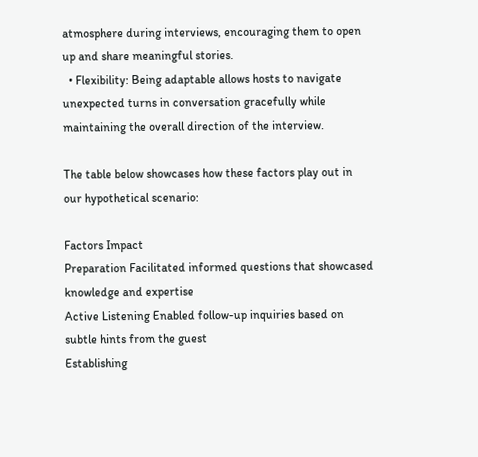atmosphere during interviews, encouraging them to open up and share meaningful stories.
  • Flexibility: Being adaptable allows hosts to navigate unexpected turns in conversation gracefully while maintaining the overall direction of the interview.

The table below showcases how these factors play out in our hypothetical scenario:

Factors Impact
Preparation Facilitated informed questions that showcased knowledge and expertise
Active Listening Enabled follow-up inquiries based on subtle hints from the guest
Establishing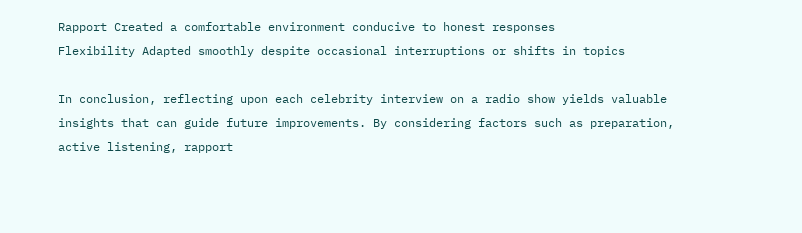Rapport Created a comfortable environment conducive to honest responses
Flexibility Adapted smoothly despite occasional interruptions or shifts in topics

In conclusion, reflecting upon each celebrity interview on a radio show yields valuable insights that can guide future improvements. By considering factors such as preparation, active listening, rapport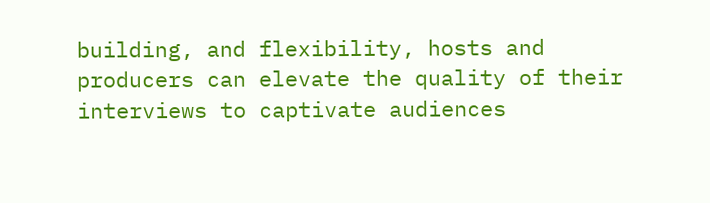building, and flexibility, hosts and producers can elevate the quality of their interviews to captivate audiences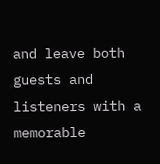and leave both guests and listeners with a memorable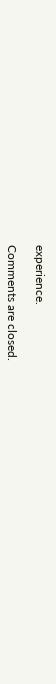experience.

Comments are closed.